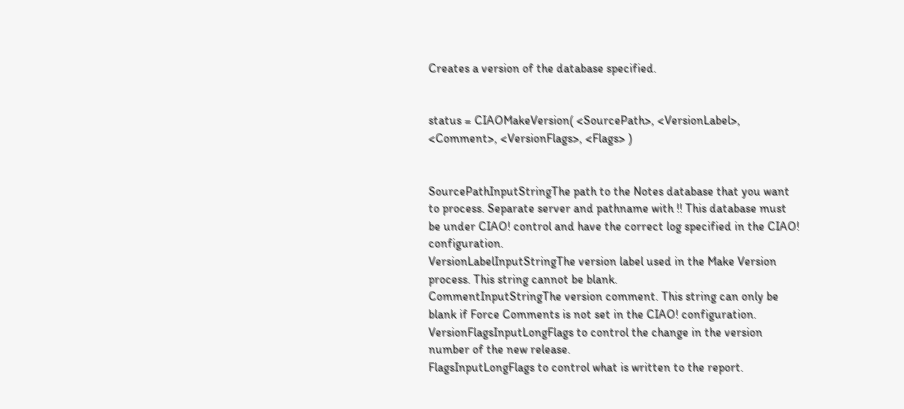Creates a version of the database specified.


status = CIAOMakeVersion( <SourcePath>, <VersionLabel>, <Comment>, <VersionFlags>, <Flags> )


SourcePathInputStringThe path to the Notes database that you want to process. Separate server and pathname with !! This database must be under CIAO! control and have the correct log specified in the CIAO! configuration.
VersionLabelInputStringThe version label used in the Make Version process. This string cannot be blank.
CommentInputStringThe version comment. This string can only be blank if Force Comments is not set in the CIAO! configuration.
VersionFlagsInputLongFlags to control the change in the version number of the new release.
FlagsInputLongFlags to control what is written to the report.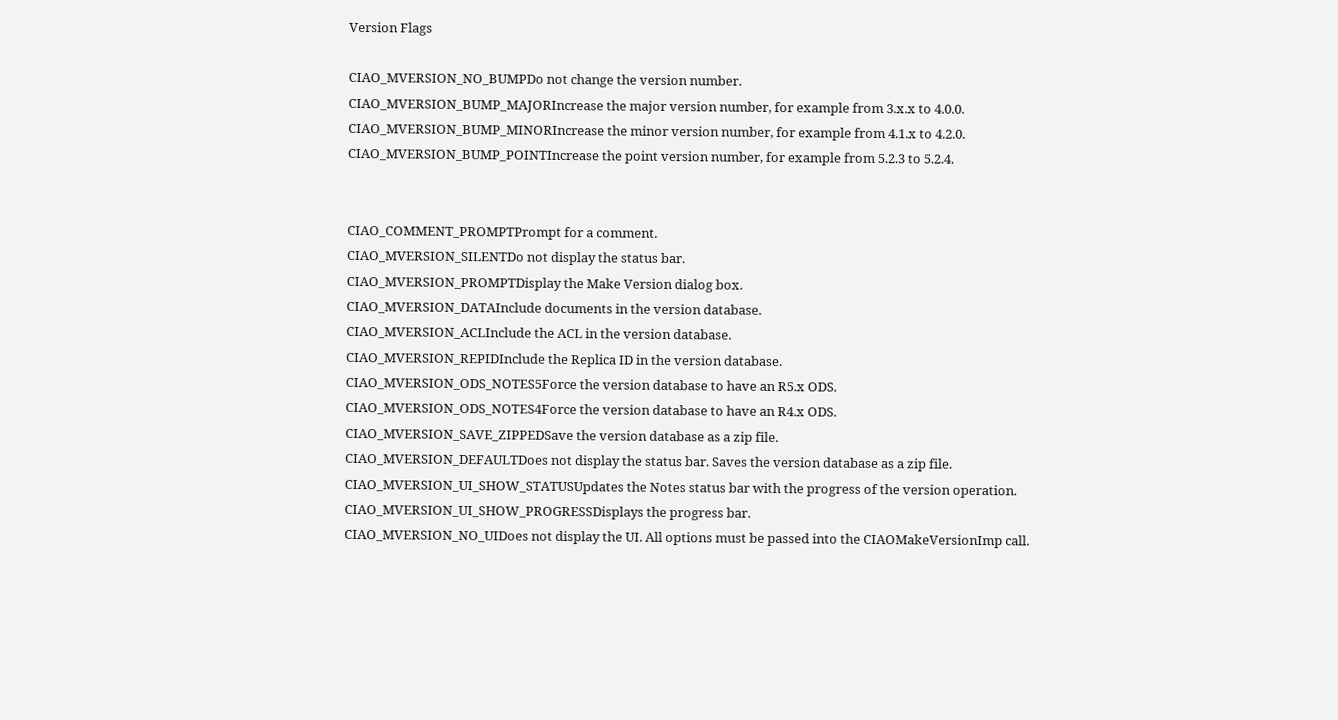Version Flags

CIAO_MVERSION_NO_BUMPDo not change the version number.
CIAO_MVERSION_BUMP_MAJORIncrease the major version number, for example from 3.x.x to 4.0.0.
CIAO_MVERSION_BUMP_MINORIncrease the minor version number, for example from 4.1.x to 4.2.0.
CIAO_MVERSION_BUMP_POINTIncrease the point version number, for example from 5.2.3 to 5.2.4.


CIAO_COMMENT_PROMPTPrompt for a comment.
CIAO_MVERSION_SILENTDo not display the status bar.
CIAO_MVERSION_PROMPTDisplay the Make Version dialog box.
CIAO_MVERSION_DATAInclude documents in the version database.
CIAO_MVERSION_ACLInclude the ACL in the version database.
CIAO_MVERSION_REPIDInclude the Replica ID in the version database.
CIAO_MVERSION_ODS_NOTES5Force the version database to have an R5.x ODS.
CIAO_MVERSION_ODS_NOTES4Force the version database to have an R4.x ODS.
CIAO_MVERSION_SAVE_ZIPPEDSave the version database as a zip file.
CIAO_MVERSION_DEFAULTDoes not display the status bar. Saves the version database as a zip file.
CIAO_MVERSION_UI_SHOW_STATUSUpdates the Notes status bar with the progress of the version operation.
CIAO_MVERSION_UI_SHOW_PROGRESSDisplays the progress bar.
CIAO_MVERSION_NO_UIDoes not display the UI. All options must be passed into the CIAOMakeVersionImp call.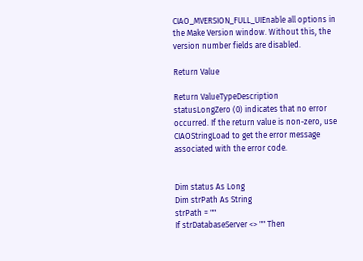CIAO_MVERSION_FULL_UIEnable all options in the Make Version window. Without this, the version number fields are disabled.

Return Value

Return ValueTypeDescription
statusLongZero (0) indicates that no error occurred. If the return value is non-zero, use CIAOStringLoad to get the error message associated with the error code.


Dim status As Long
Dim strPath As String
strPath = ""
If strDatabaseServer <> "" Then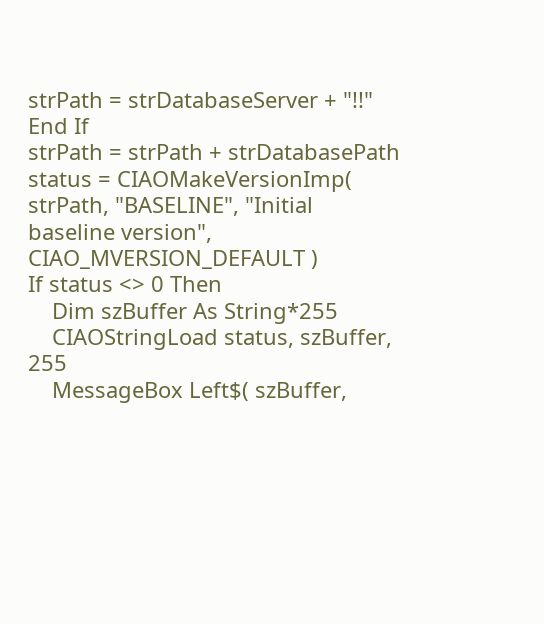strPath = strDatabaseServer + "!!"
End If
strPath = strPath + strDatabasePath
status = CIAOMakeVersionImp( strPath, "BASELINE", "Initial baseline version", CIAO_MVERSION_DEFAULT )
If status <> 0 Then
    Dim szBuffer As String*255
    CIAOStringLoad status, szBuffer, 255
    MessageBox Left$( szBuffer,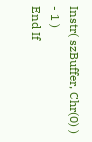Instr( szBuffer, Chr(0) ) - 1 )
End If